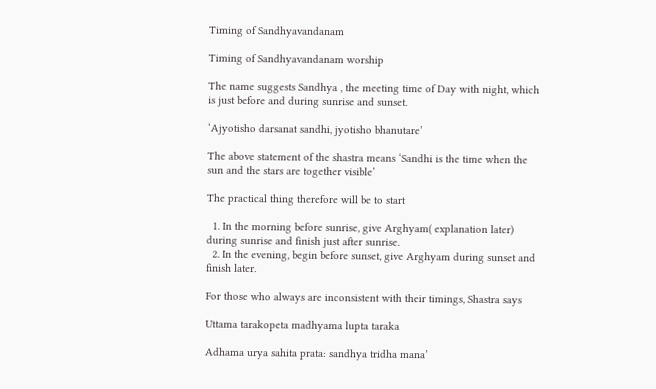Timing of Sandhyavandanam

Timing of Sandhyavandanam worship

The name suggests Sandhya , the meeting time of Day with night, which is just before and during sunrise and sunset.

‘Ajyotisho darsanat sandhi, jyotisho bhanutare’

The above statement of the shastra means ‘Sandhi is the time when the sun and the stars are together visible’

The practical thing therefore will be to start

  1. In the morning before sunrise, give Arghyam( explanation later) during sunrise and finish just after sunrise.
  2. In the evening, begin before sunset, give Arghyam during sunset and finish later.

For those who always are inconsistent with their timings, Shastra says

Uttama tarakopeta madhyama lupta taraka

Adhama urya sahita prata: sandhya tridha mana’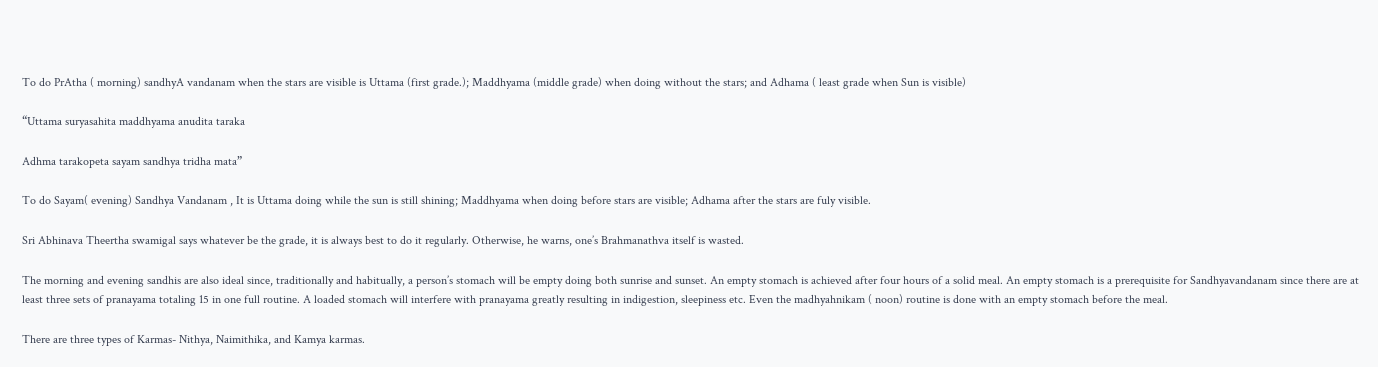To do PrAtha ( morning) sandhyA vandanam when the stars are visible is Uttama (first grade.); Maddhyama (middle grade) when doing without the stars; and Adhama ( least grade when Sun is visible)

“Uttama suryasahita maddhyama anudita taraka

Adhma tarakopeta sayam sandhya tridha mata”

To do Sayam( evening) Sandhya Vandanam , It is Uttama doing while the sun is still shining; Maddhyama when doing before stars are visible; Adhama after the stars are fuly visible.

Sri Abhinava Theertha swamigal says whatever be the grade, it is always best to do it regularly. Otherwise, he warns, one’s Brahmanathva itself is wasted.

The morning and evening sandhis are also ideal since, traditionally and habitually, a person’s stomach will be empty doing both sunrise and sunset. An empty stomach is achieved after four hours of a solid meal. An empty stomach is a prerequisite for Sandhyavandanam since there are at least three sets of pranayama totaling 15 in one full routine. A loaded stomach will interfere with pranayama greatly resulting in indigestion, sleepiness etc. Even the madhyahnikam ( noon) routine is done with an empty stomach before the meal.

There are three types of Karmas- Nithya, Naimithika, and Kamya karmas.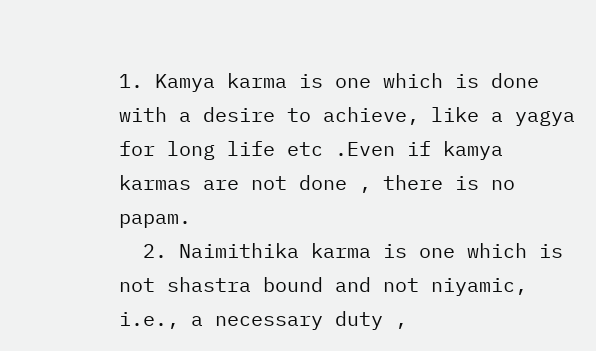1. Kamya karma is one which is done with a desire to achieve, like a yagya for long life etc .Even if kamya karmas are not done , there is no papam.
  2. Naimithika karma is one which is not shastra bound and not niyamic, i.e., a necessary duty ,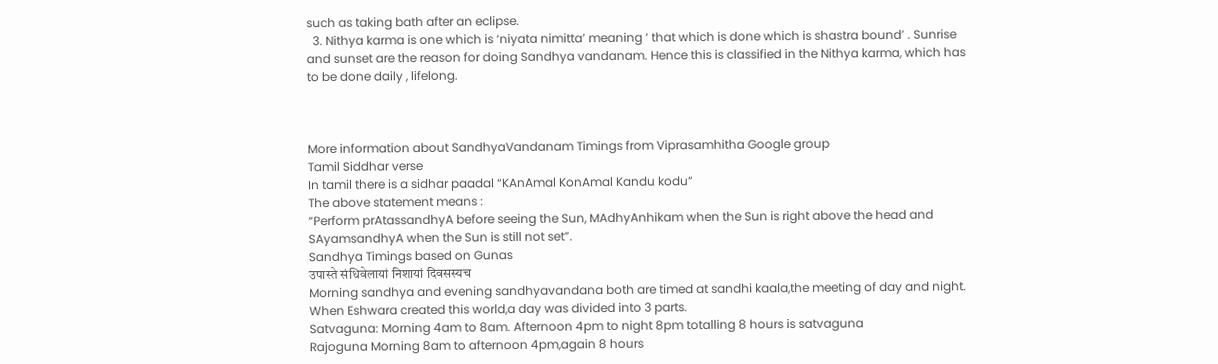such as taking bath after an eclipse.
  3. Nithya karma is one which is ‘niyata nimitta’ meaning ‘ that which is done which is shastra bound’ . Sunrise and sunset are the reason for doing Sandhya vandanam. Hence this is classified in the Nithya karma, which has to be done daily , lifelong.



More information about SandhyaVandanam Timings from Viprasamhitha Google group
Tamil Siddhar verse
In tamil there is a sidhar paadal “KAnAmal KonAmal Kandu kodu”
The above statement means :
“Perform prAtassandhyA before seeing the Sun, MAdhyAnhikam when the Sun is right above the head and SAyamsandhyA when the Sun is still not set”.
Sandhya Timings based on Gunas
उपास्ते संधिवेलायां निशायां दिवसस्यच
Morning sandhya and evening sandhyavandana both are timed at sandhi kaala,the meeting of day and night.
When Eshwara created this world,a day was divided into 3 parts.
Satvaguna: Morning 4am to 8am. Afternoon 4pm to night 8pm totalling 8 hours is satvaguna
Rajoguna Morning 8am to afternoon 4pm,again 8 hours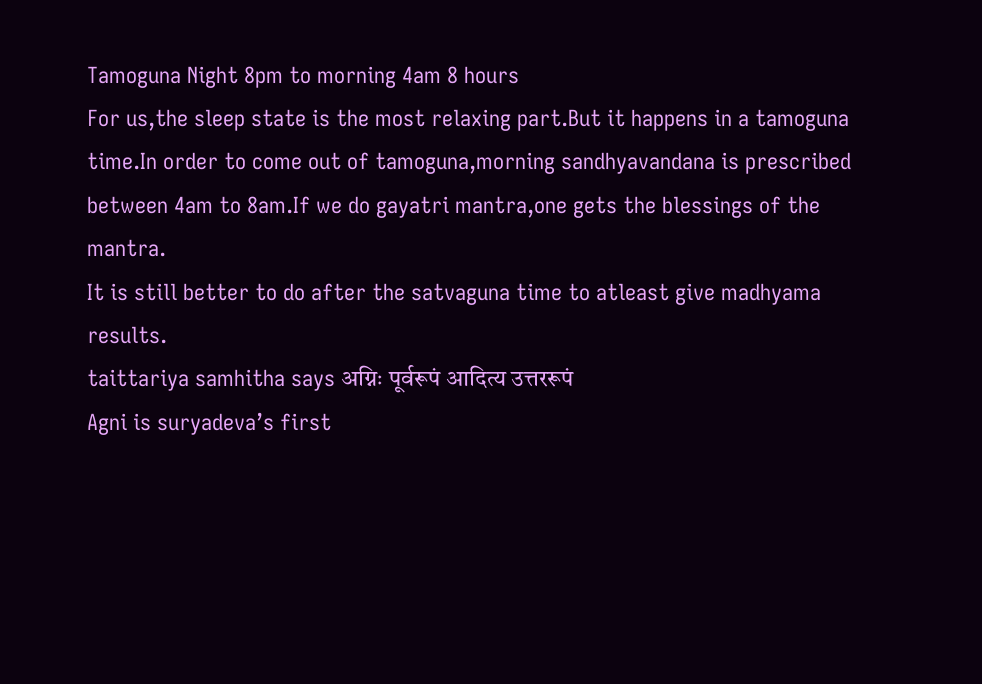Tamoguna Night 8pm to morning 4am 8 hours
For us,the sleep state is the most relaxing part.But it happens in a tamoguna time.In order to come out of tamoguna,morning sandhyavandana is prescribed between 4am to 8am.If we do gayatri mantra,one gets the blessings of the mantra.
It is still better to do after the satvaguna time to atleast give madhyama results.
taittariya samhitha says अग्निः पूर्वरूपं आदित्य उत्तररूपं
Agni is suryadeva’s first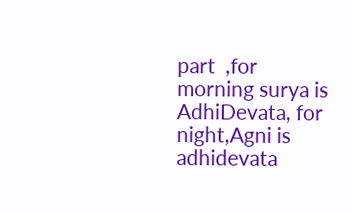part  ,for morning surya is AdhiDevata, for night,Agni is adhidevata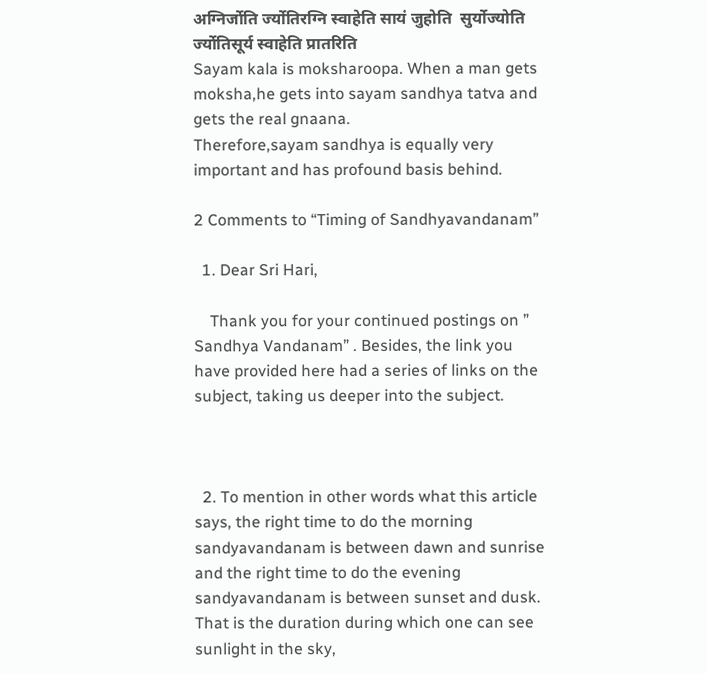अग्निर्जोति र्ज्योतिरग्नि स्वाहेति सायं जुहोति  सुर्योज्योति र्ज्योतिसूर्य स्वाहेति प्रातरिति
Sayam kala is moksharoopa. When a man gets moksha,he gets into sayam sandhya tatva and gets the real gnaana.
Therefore,sayam sandhya is equally very important and has profound basis behind.

2 Comments to “Timing of Sandhyavandanam”

  1. Dear Sri Hari,

    Thank you for your continued postings on ” Sandhya Vandanam” . Besides, the link you have provided here had a series of links on the subject, taking us deeper into the subject.



  2. To mention in other words what this article says, the right time to do the morning sandyavandanam is between dawn and sunrise and the right time to do the evening sandyavandanam is between sunset and dusk. That is the duration during which one can see sunlight in the sky,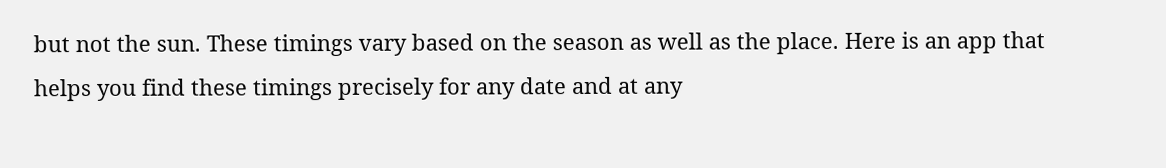but not the sun. These timings vary based on the season as well as the place. Here is an app that helps you find these timings precisely for any date and at any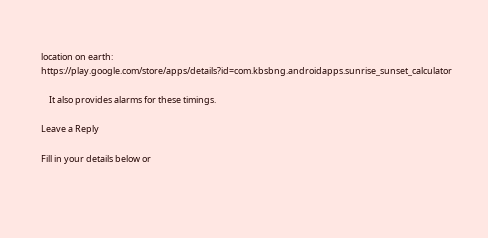location on earth: https://play.google.com/store/apps/details?id=com.kbsbng.androidapps.sunrise_sunset_calculator

    It also provides alarms for these timings.

Leave a Reply

Fill in your details below or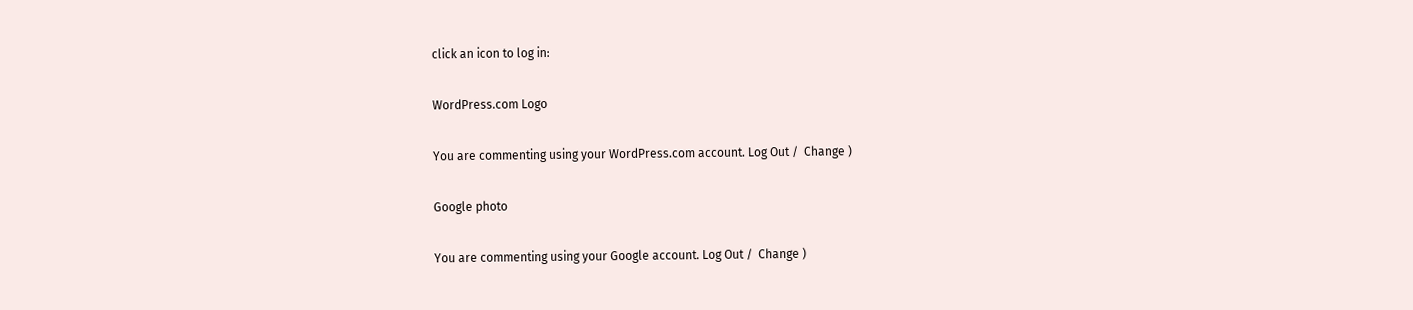click an icon to log in:

WordPress.com Logo

You are commenting using your WordPress.com account. Log Out /  Change )

Google photo

You are commenting using your Google account. Log Out /  Change )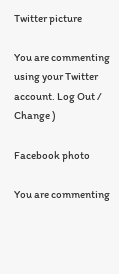Twitter picture

You are commenting using your Twitter account. Log Out /  Change )

Facebook photo

You are commenting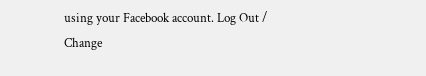using your Facebook account. Log Out /  Change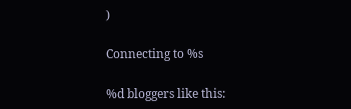)

Connecting to %s

%d bloggers like this: